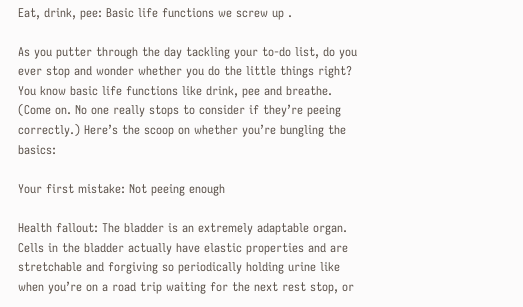Eat, drink, pee: Basic life functions we screw up .

As you putter through the day tackling your to-do list, do you ever stop and wonder whether you do the little things right? You know basic life functions like drink, pee and breathe. (Come on. No one really stops to consider if they’re peeing correctly.) Here’s the scoop on whether you’re bungling the basics:

Your first mistake: Not peeing enough

Health fallout: The bladder is an extremely adaptable organ. Cells in the bladder actually have elastic properties and are stretchable and forgiving so periodically holding urine like when you’re on a road trip waiting for the next rest stop, or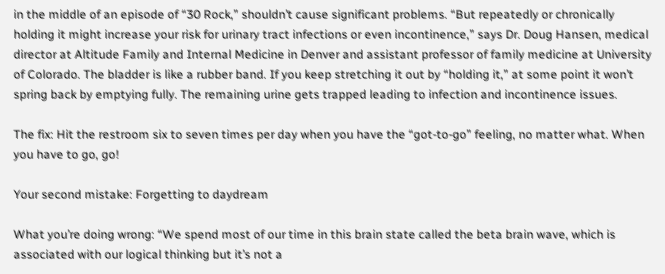in the middle of an episode of “30 Rock,” shouldn’t cause significant problems. “But repeatedly or chronically holding it might increase your risk for urinary tract infections or even incontinence,” says Dr. Doug Hansen, medical director at Altitude Family and Internal Medicine in Denver and assistant professor of family medicine at University of Colorado. The bladder is like a rubber band. If you keep stretching it out by “holding it,” at some point it won’t spring back by emptying fully. The remaining urine gets trapped leading to infection and incontinence issues.

The fix: Hit the restroom six to seven times per day when you have the “got-to-go” feeling, no matter what. When you have to go, go!

Your second mistake: Forgetting to daydream

What you’re doing wrong: “We spend most of our time in this brain state called the beta brain wave, which is associated with our logical thinking but it’s not a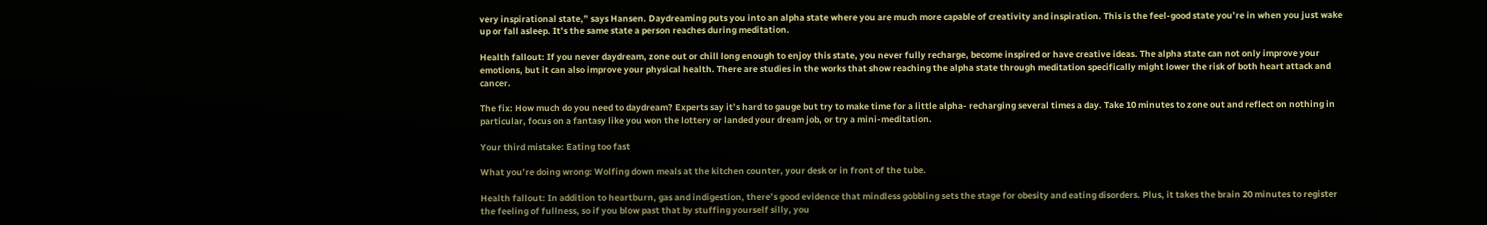very inspirational state,” says Hansen. Daydreaming puts you into an alpha state where you are much more capable of creativity and inspiration. This is the feel-good state you’re in when you just wake up or fall asleep. It’s the same state a person reaches during meditation.

Health fallout: If you never daydream, zone out or chill long enough to enjoy this state, you never fully recharge, become inspired or have creative ideas. The alpha state can not only improve your emotions, but it can also improve your physical health. There are studies in the works that show reaching the alpha state through meditation specifically might lower the risk of both heart attack and cancer.

The fix: How much do you need to daydream? Experts say it’s hard to gauge but try to make time for a little alpha- recharging several times a day. Take 10 minutes to zone out and reflect on nothing in particular, focus on a fantasy like you won the lottery or landed your dream job, or try a mini-meditation.

Your third mistake: Eating too fast

What you’re doing wrong: Wolfing down meals at the kitchen counter, your desk or in front of the tube.

Health fallout: In addition to heartburn, gas and indigestion, there’s good evidence that mindless gobbling sets the stage for obesity and eating disorders. Plus, it takes the brain 20 minutes to register the feeling of fullness, so if you blow past that by stuffing yourself silly, you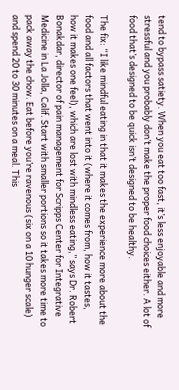tend to bypass satiety. When you eat too fast, it’s less enjoyable and more stressful and you probably don’t make the proper food choices either. A lot of food that’s designed to be quick isn’t designed to be healthy.

The fix: “I like mindful eating in that it makes the experience more about the food and all factors that went into it (where it comes from, how it tastes, how it makes one feel), which are lost with mindless eating,” says Dr. Robert Bonakdar, director of pain management for Scripps Center for Integrative Medicine in La Jolla, Calif. Start with smaller portions so it takes more time to pack away the chow. Eat before you’re ravenous (six on a 10 hunger scale) and spend 20 to 30 minutes on a meal. This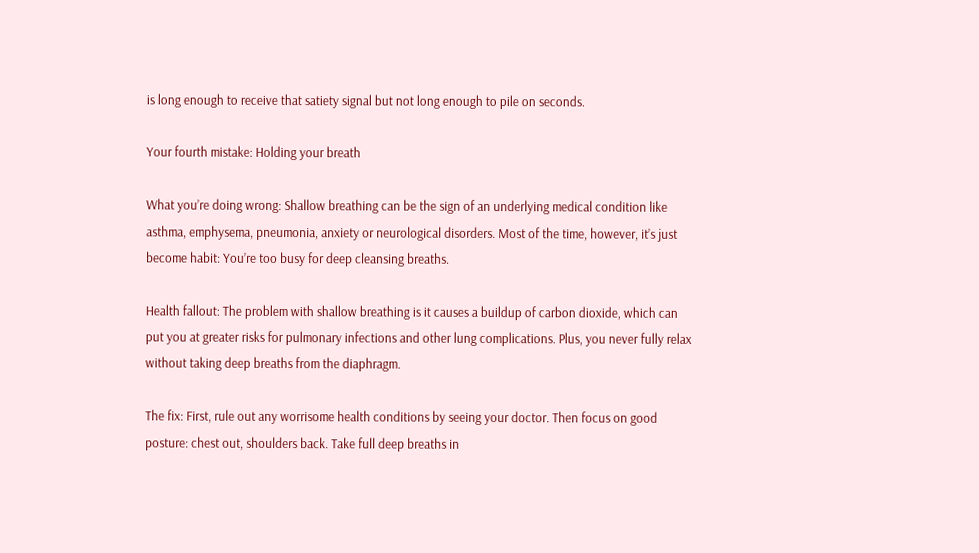is long enough to receive that satiety signal but not long enough to pile on seconds.

Your fourth mistake: Holding your breath

What you’re doing wrong: Shallow breathing can be the sign of an underlying medical condition like asthma, emphysema, pneumonia, anxiety or neurological disorders. Most of the time, however, it’s just become habit: You’re too busy for deep cleansing breaths.

Health fallout: The problem with shallow breathing is it causes a buildup of carbon dioxide, which can put you at greater risks for pulmonary infections and other lung complications. Plus, you never fully relax without taking deep breaths from the diaphragm.

The fix: First, rule out any worrisome health conditions by seeing your doctor. Then focus on good posture: chest out, shoulders back. Take full deep breaths in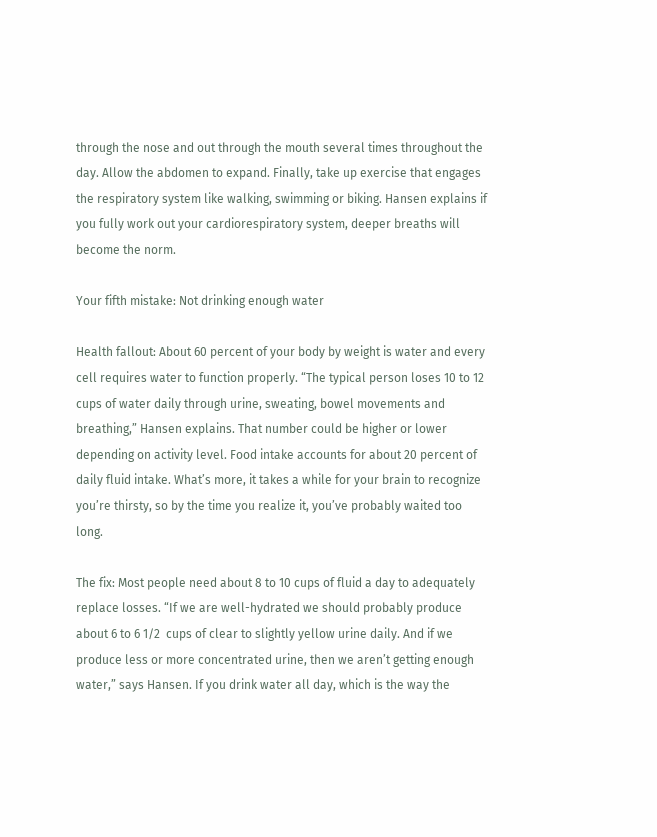through the nose and out through the mouth several times throughout the day. Allow the abdomen to expand. Finally, take up exercise that engages the respiratory system like walking, swimming or biking. Hansen explains if you fully work out your cardiorespiratory system, deeper breaths will become the norm.

Your fifth mistake: Not drinking enough water

Health fallout: About 60 percent of your body by weight is water and every cell requires water to function properly. “The typical person loses 10 to 12 cups of water daily through urine, sweating, bowel movements and breathing,” Hansen explains. That number could be higher or lower depending on activity level. Food intake accounts for about 20 percent of daily fluid intake. What’s more, it takes a while for your brain to recognize you’re thirsty, so by the time you realize it, you’ve probably waited too long.

The fix: Most people need about 8 to 10 cups of fluid a day to adequately replace losses. “If we are well-hydrated we should probably produce about 6 to 6 1/2  cups of clear to slightly yellow urine daily. And if we produce less or more concentrated urine, then we aren’t getting enough water,” says Hansen. If you drink water all day, which is the way the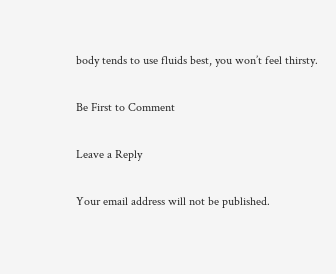body tends to use fluids best, you won’t feel thirsty.

Be First to Comment

Leave a Reply

Your email address will not be published.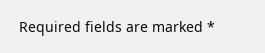Required fields are marked *